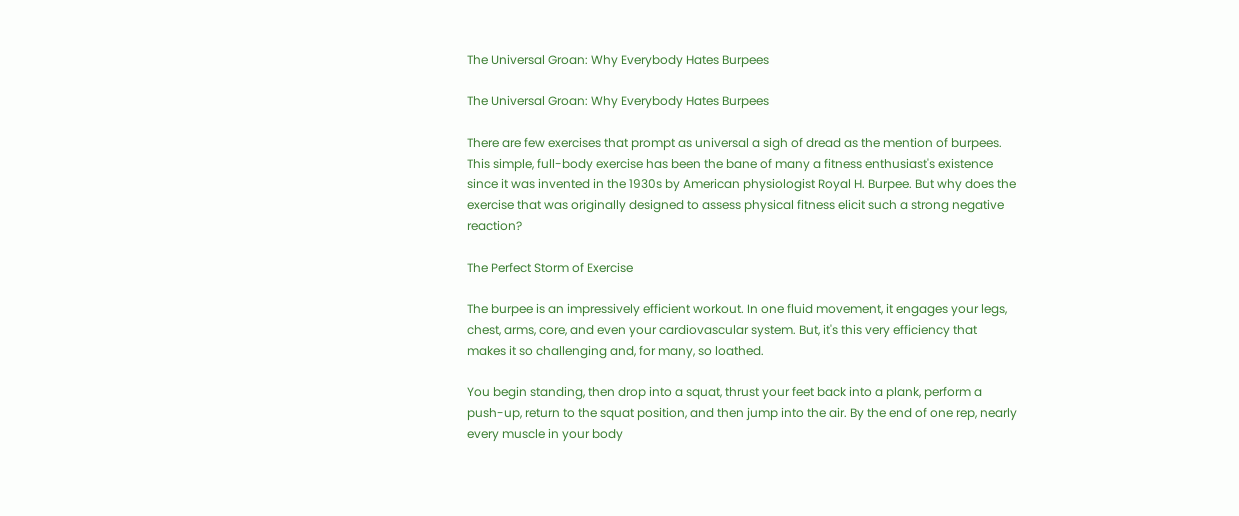The Universal Groan: Why Everybody Hates Burpees

The Universal Groan: Why Everybody Hates Burpees

There are few exercises that prompt as universal a sigh of dread as the mention of burpees. This simple, full-body exercise has been the bane of many a fitness enthusiast's existence since it was invented in the 1930s by American physiologist Royal H. Burpee. But why does the exercise that was originally designed to assess physical fitness elicit such a strong negative reaction?

The Perfect Storm of Exercise

The burpee is an impressively efficient workout. In one fluid movement, it engages your legs, chest, arms, core, and even your cardiovascular system. But, it's this very efficiency that makes it so challenging and, for many, so loathed.

You begin standing, then drop into a squat, thrust your feet back into a plank, perform a push-up, return to the squat position, and then jump into the air. By the end of one rep, nearly every muscle in your body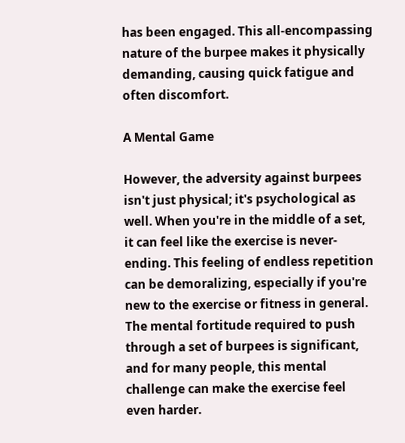has been engaged. This all-encompassing nature of the burpee makes it physically demanding, causing quick fatigue and often discomfort.

A Mental Game

However, the adversity against burpees isn't just physical; it's psychological as well. When you're in the middle of a set, it can feel like the exercise is never-ending. This feeling of endless repetition can be demoralizing, especially if you're new to the exercise or fitness in general. The mental fortitude required to push through a set of burpees is significant, and for many people, this mental challenge can make the exercise feel even harder.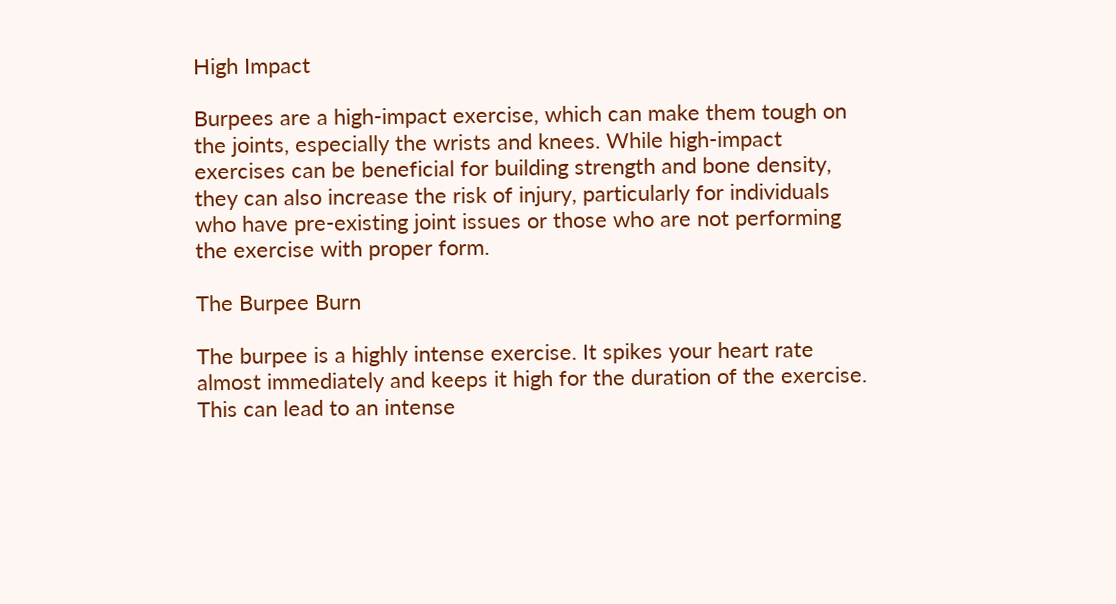High Impact

Burpees are a high-impact exercise, which can make them tough on the joints, especially the wrists and knees. While high-impact exercises can be beneficial for building strength and bone density, they can also increase the risk of injury, particularly for individuals who have pre-existing joint issues or those who are not performing the exercise with proper form.

The Burpee Burn

The burpee is a highly intense exercise. It spikes your heart rate almost immediately and keeps it high for the duration of the exercise. This can lead to an intense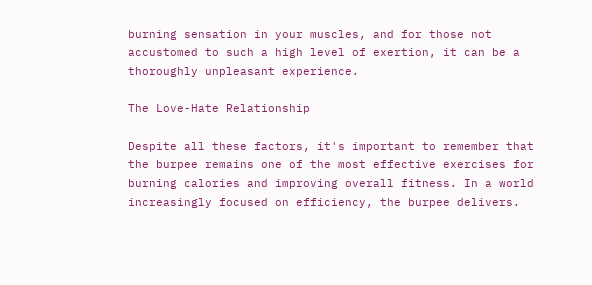burning sensation in your muscles, and for those not accustomed to such a high level of exertion, it can be a thoroughly unpleasant experience.

The Love-Hate Relationship

Despite all these factors, it's important to remember that the burpee remains one of the most effective exercises for burning calories and improving overall fitness. In a world increasingly focused on efficiency, the burpee delivers.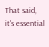That said, it's essential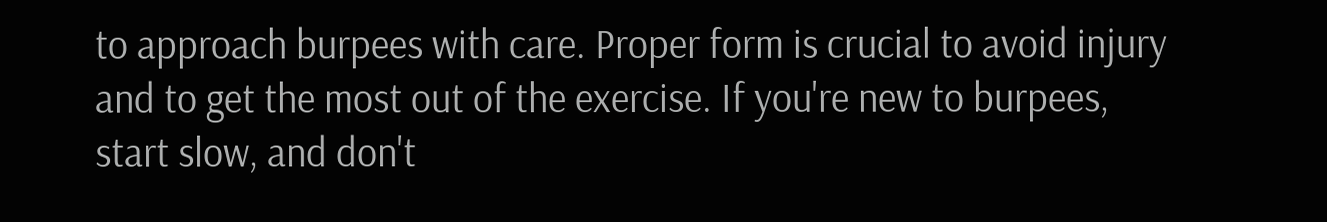to approach burpees with care. Proper form is crucial to avoid injury and to get the most out of the exercise. If you're new to burpees, start slow, and don't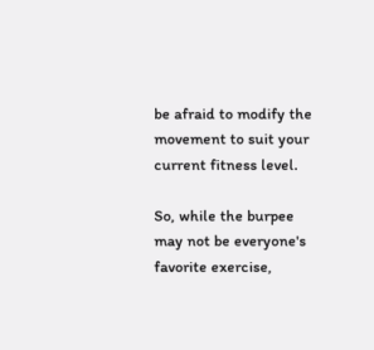be afraid to modify the movement to suit your current fitness level.

So, while the burpee may not be everyone's favorite exercise,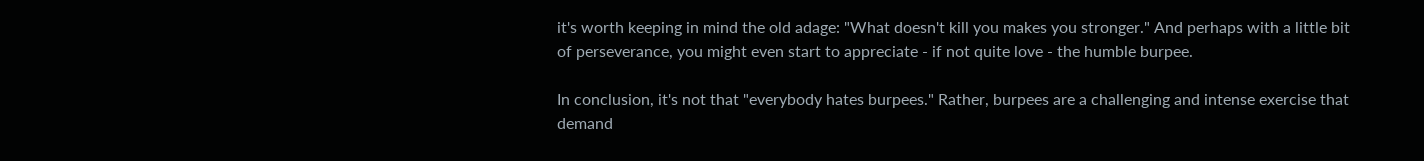it's worth keeping in mind the old adage: "What doesn't kill you makes you stronger." And perhaps with a little bit of perseverance, you might even start to appreciate - if not quite love - the humble burpee.

In conclusion, it's not that "everybody hates burpees." Rather, burpees are a challenging and intense exercise that demand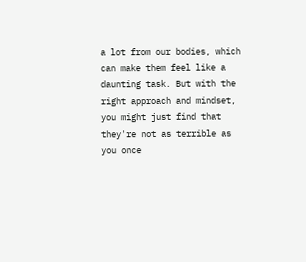a lot from our bodies, which can make them feel like a daunting task. But with the right approach and mindset, you might just find that they're not as terrible as you once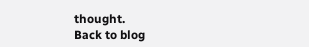thought.
Back to blog